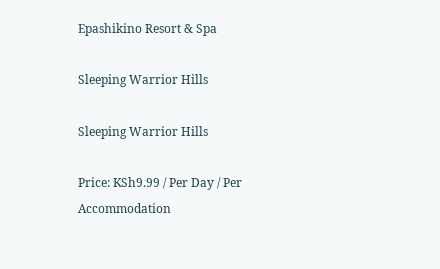Epashikino Resort & Spa

Sleeping Warrior Hills

Sleeping Warrior Hills

Price: KSh9.99 / Per Day / Per Accommodation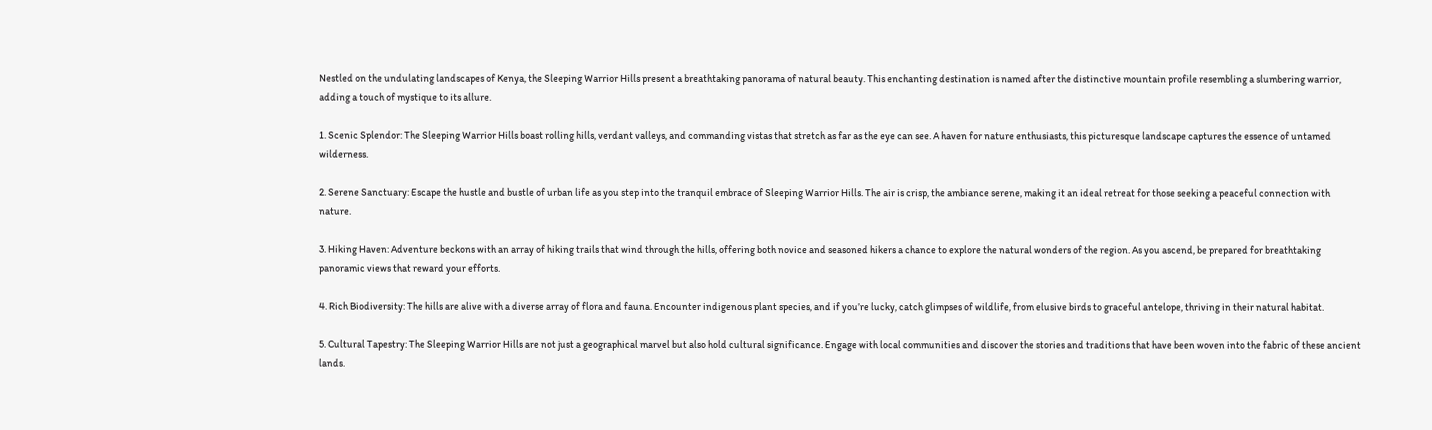Nestled on the undulating landscapes of Kenya, the Sleeping Warrior Hills present a breathtaking panorama of natural beauty. This enchanting destination is named after the distinctive mountain profile resembling a slumbering warrior, adding a touch of mystique to its allure.

1. Scenic Splendor: The Sleeping Warrior Hills boast rolling hills, verdant valleys, and commanding vistas that stretch as far as the eye can see. A haven for nature enthusiasts, this picturesque landscape captures the essence of untamed wilderness.

2. Serene Sanctuary: Escape the hustle and bustle of urban life as you step into the tranquil embrace of Sleeping Warrior Hills. The air is crisp, the ambiance serene, making it an ideal retreat for those seeking a peaceful connection with nature.

3. Hiking Haven: Adventure beckons with an array of hiking trails that wind through the hills, offering both novice and seasoned hikers a chance to explore the natural wonders of the region. As you ascend, be prepared for breathtaking panoramic views that reward your efforts.

4. Rich Biodiversity: The hills are alive with a diverse array of flora and fauna. Encounter indigenous plant species, and if you’re lucky, catch glimpses of wildlife, from elusive birds to graceful antelope, thriving in their natural habitat.

5. Cultural Tapestry: The Sleeping Warrior Hills are not just a geographical marvel but also hold cultural significance. Engage with local communities and discover the stories and traditions that have been woven into the fabric of these ancient lands.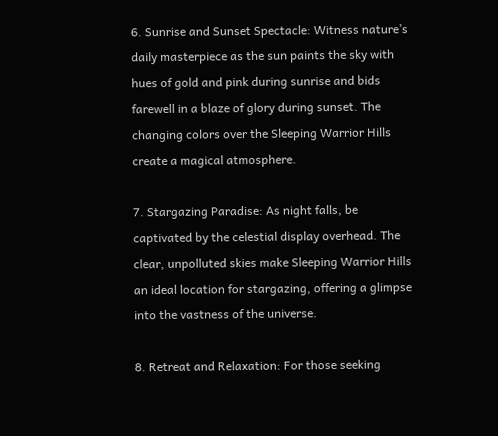6. Sunrise and Sunset Spectacle: Witness nature’s daily masterpiece as the sun paints the sky with hues of gold and pink during sunrise and bids farewell in a blaze of glory during sunset. The changing colors over the Sleeping Warrior Hills create a magical atmosphere.

7. Stargazing Paradise: As night falls, be captivated by the celestial display overhead. The clear, unpolluted skies make Sleeping Warrior Hills an ideal location for stargazing, offering a glimpse into the vastness of the universe.

8. Retreat and Relaxation: For those seeking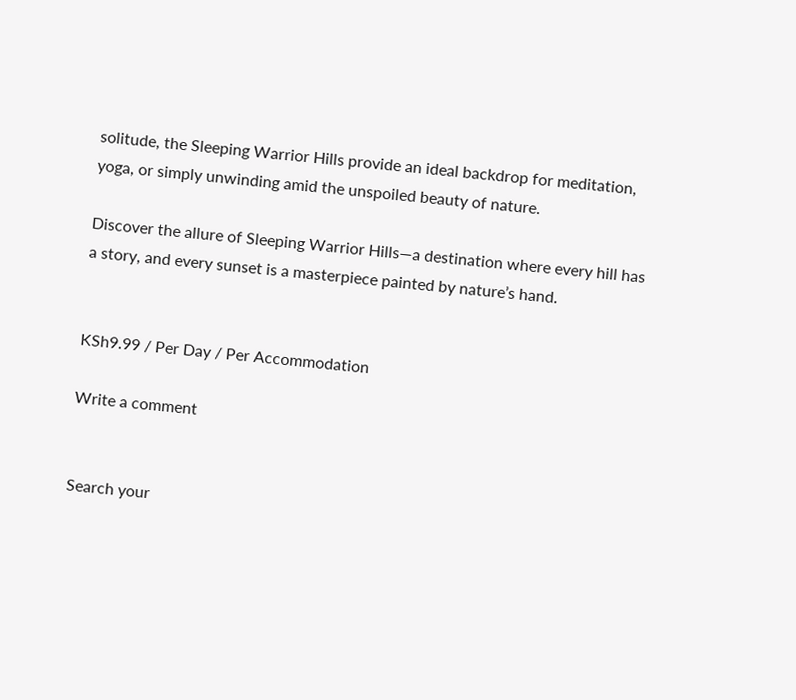solitude, the Sleeping Warrior Hills provide an ideal backdrop for meditation, yoga, or simply unwinding amid the unspoiled beauty of nature.

Discover the allure of Sleeping Warrior Hills—a destination where every hill has a story, and every sunset is a masterpiece painted by nature’s hand.


KSh9.99 / Per Day / Per Accommodation

Write a comment


Search your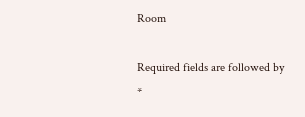Room

Required fields are followed by *